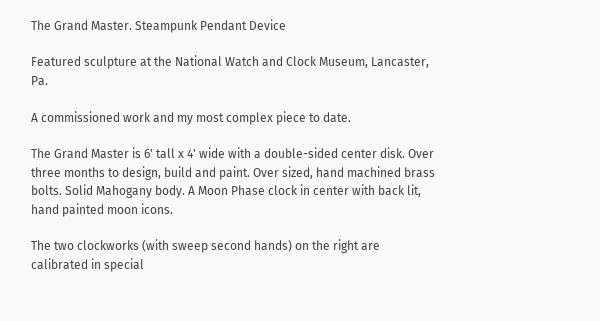The Grand Master. Steampunk Pendant Device

Featured sculpture at the National Watch and Clock Museum, Lancaster, Pa.

A commissioned work and my most complex piece to date.

The Grand Master is 6' tall x 4' wide with a double-sided center disk. Over three months to design, build and paint. Over sized, hand machined brass bolts. Solid Mahogany body. A Moon Phase clock in center with back lit, hand painted moon icons.

The two clockworks (with sweep second hands) on the right are calibrated in special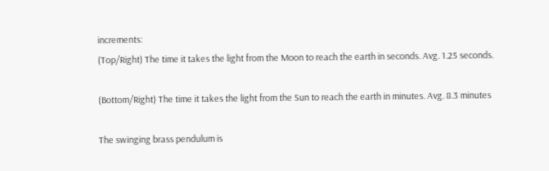increments:
(Top/Right) The time it takes the light from the Moon to reach the earth in seconds. Avg. 1.25 seconds.

(Bottom/Right) The time it takes the light from the Sun to reach the earth in minutes. Avg. 8.3 minutes

The swinging brass pendulum is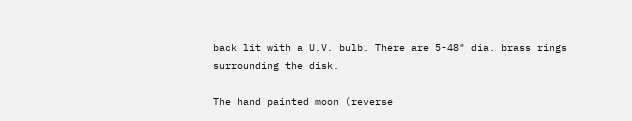back lit with a U.V. bulb. There are 5-48" dia. brass rings surrounding the disk.

The hand painted moon (reverse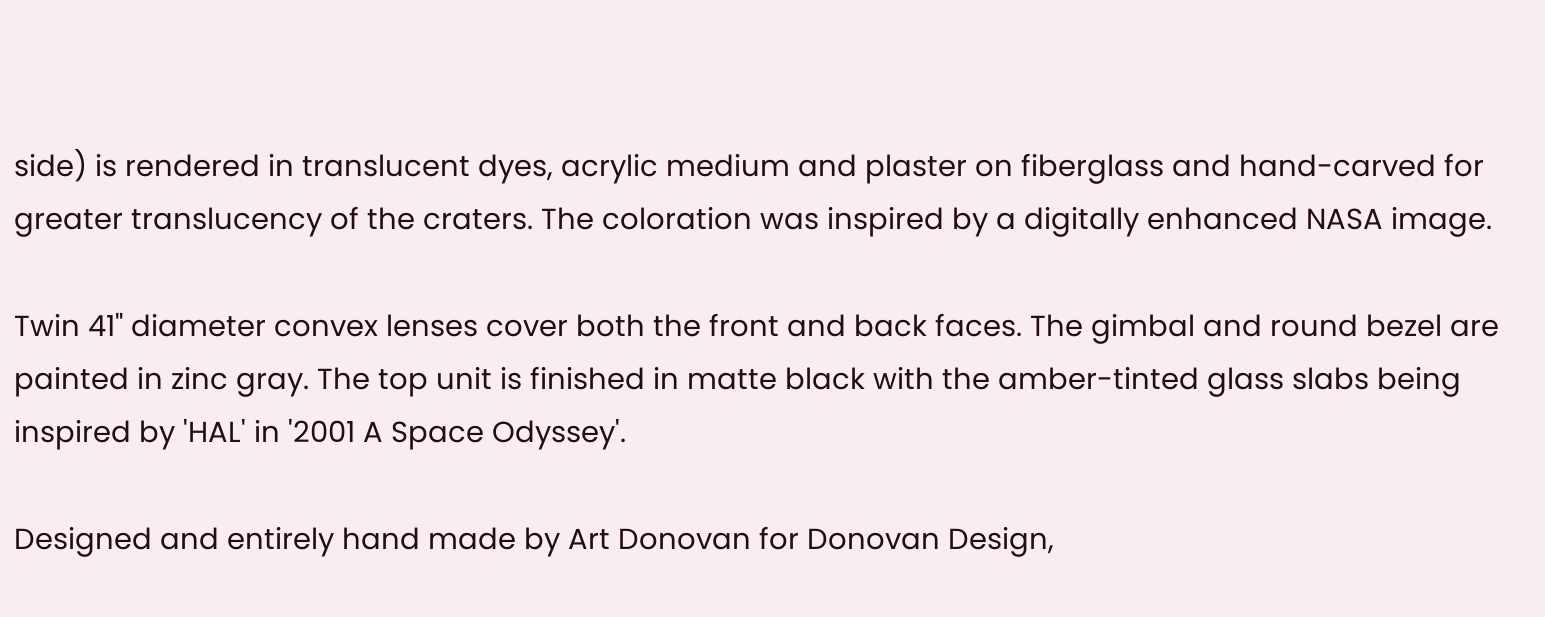side) is rendered in translucent dyes, acrylic medium and plaster on fiberglass and hand-carved for greater translucency of the craters. The coloration was inspired by a digitally enhanced NASA image.

Twin 41" diameter convex lenses cover both the front and back faces. The gimbal and round bezel are painted in zinc gray. The top unit is finished in matte black with the amber-tinted glass slabs being inspired by 'HAL' in '2001 A Space Odyssey'.

Designed and entirely hand made by Art Donovan for Donovan Design,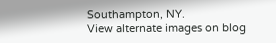Southampton, NY.
View alternate images on blog